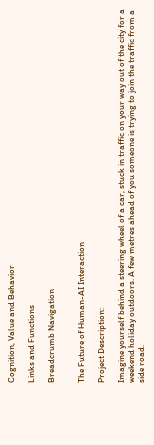Cognition, Value and Behavior

Links and Functions

Breadcrumb Navigation


The Future of Human-AI Interaction

Project Description:

Imagine yourself behind a steering wheel of a car, stuck in traffic on your way out of the city for a weekend holiday outdoors. A few metres ahead of you someone is trying to join the traffic from a side road.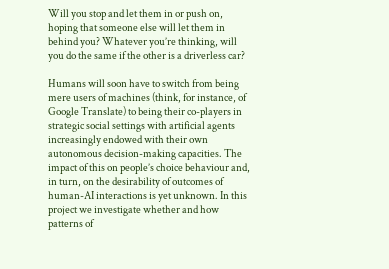Will you stop and let them in or push on, hoping that someone else will let them in behind you? Whatever you’re thinking, will you do the same if the other is a driverless car?

Humans will soon have to switch from being mere users of machines (think, for instance, of Google Translate) to being their co-players in strategic social settings with artificial agents increasingly endowed with their own autonomous decision-making capacities. The impact of this on people’s choice behaviour and, in turn, on the desirability of outcomes of human-AI interactions is yet unknown. In this project we investigate whether and how patterns of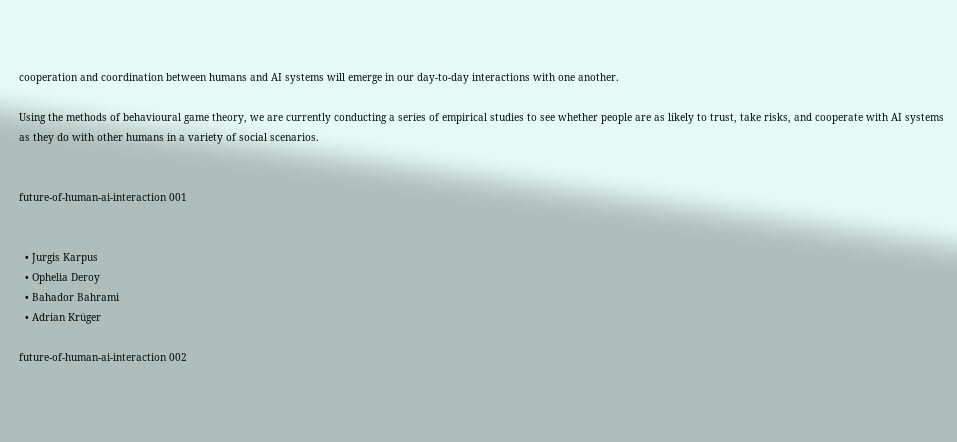cooperation and coordination between humans and AI systems will emerge in our day-to-day interactions with one another.

Using the methods of behavioural game theory, we are currently conducting a series of empirical studies to see whether people are as likely to trust, take risks, and cooperate with AI systems as they do with other humans in a variety of social scenarios.


future-of-human-ai-interaction 001


  • Jurgis Karpus
  • Ophelia Deroy
  • Bahador Bahrami
  • Adrian Krüger

future-of-human-ai-interaction 002